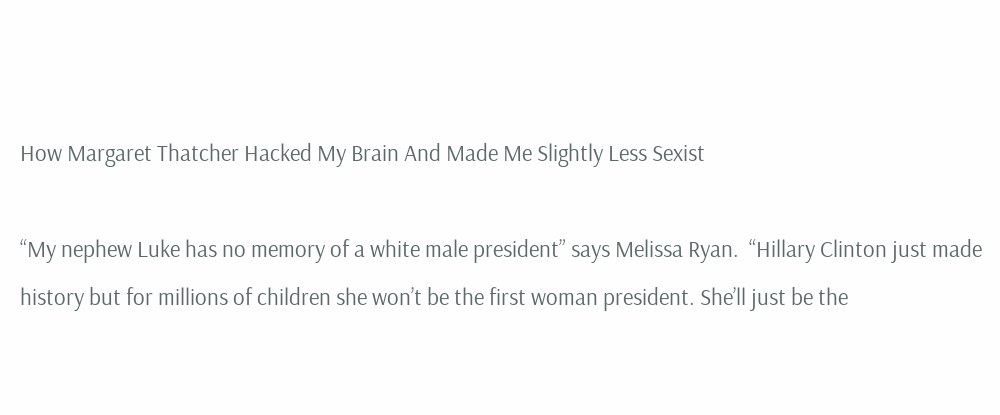How Margaret Thatcher Hacked My Brain And Made Me Slightly Less Sexist

“My nephew Luke has no memory of a white male president” says Melissa Ryan.  “Hillary Clinton just made history but for millions of children she won’t be the first woman president. She’ll just be the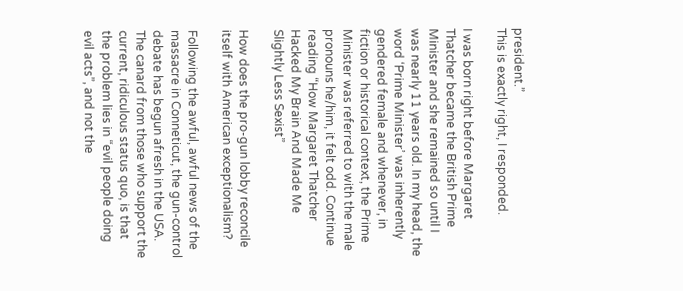president.”
This is exactly right, I responded.

I was born right before Margaret Thatcher became the British Prime Minister and she remained so until I was nearly 11 years old. In my head, the word ‘Prime Minister’ was inherently gendered female and whenever, in fiction or historical context, the Prime Minister was referred to with the male pronouns he/him, it felt odd. Continue reading “How Margaret Thatcher Hacked My Brain And Made Me Slightly Less Sexist”

How does the pro-gun lobby reconcile itself with American exceptionalism?

Following the awful, awful news of the massacre in Conneticut, the gun-control debate has begun afresh in the USA.
The canard from those who support the current, ridiculous status quo, is that the problem lies in “evil people doing evil acts”, and not the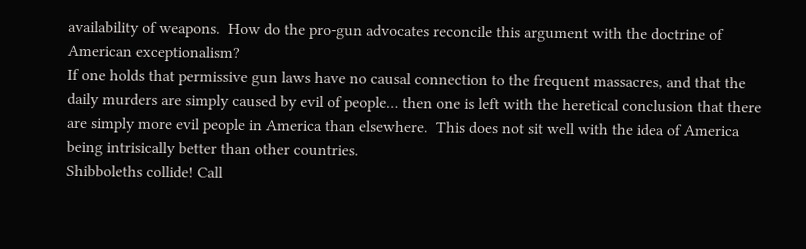availability of weapons.  How do the pro-gun advocates reconcile this argument with the doctrine of American exceptionalism?
If one holds that permissive gun laws have no causal connection to the frequent massacres, and that the daily murders are simply caused by evil of people… then one is left with the heretical conclusion that there are simply more evil people in America than elsewhere.  This does not sit well with the idea of America being intrisically better than other countries.
Shibboleths collide! Call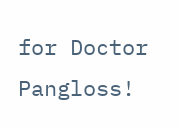for Doctor Pangloss!